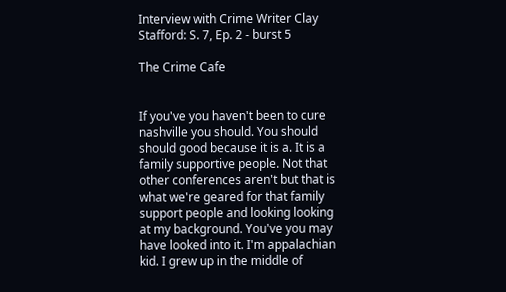Interview with Crime Writer Clay Stafford: S. 7, Ep. 2 - burst 5

The Crime Cafe


If you've you haven't been to cure nashville you should. You should should good because it is a. It is a family supportive people. Not that other conferences aren't but that is what we're geared for that family support people and looking looking at my background. You've you may have looked into it. I'm appalachian kid. I grew up in the middle of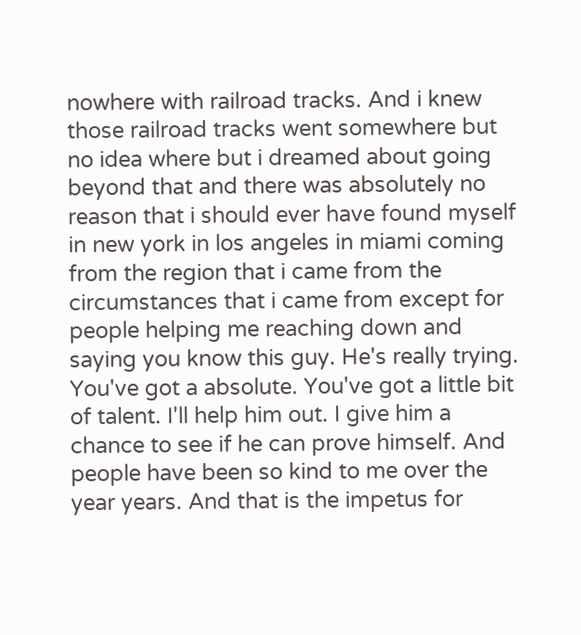nowhere with railroad tracks. And i knew those railroad tracks went somewhere but no idea where but i dreamed about going beyond that and there was absolutely no reason that i should ever have found myself in new york in los angeles in miami coming from the region that i came from the circumstances that i came from except for people helping me reaching down and saying you know this guy. He's really trying. You've got a absolute. You've got a little bit of talent. I'll help him out. I give him a chance to see if he can prove himself. And people have been so kind to me over the year years. And that is the impetus for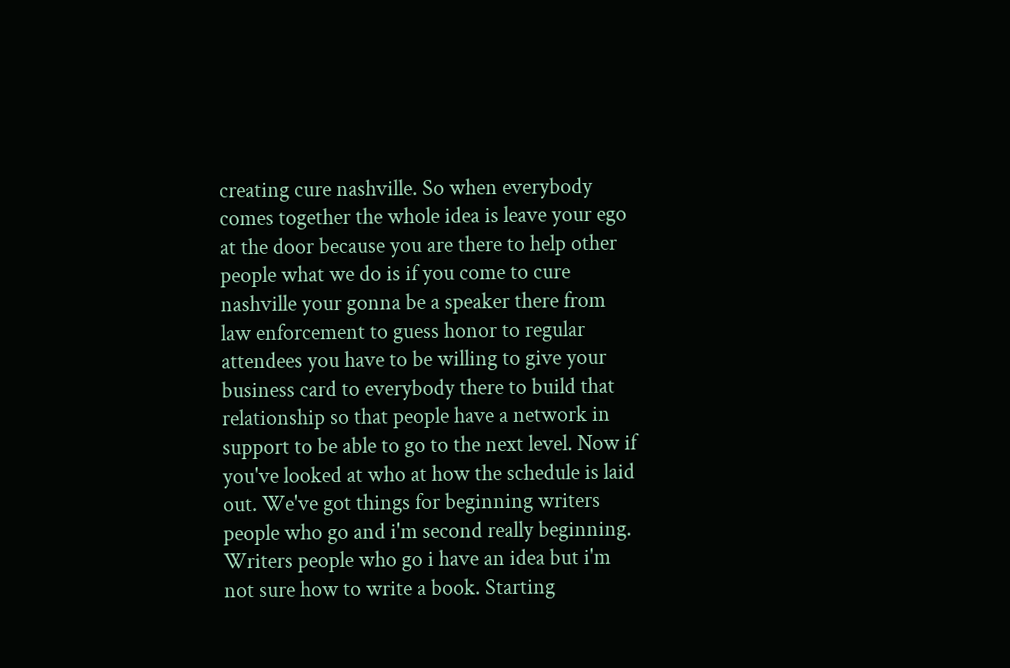creating cure nashville. So when everybody comes together the whole idea is leave your ego at the door because you are there to help other people what we do is if you come to cure nashville your gonna be a speaker there from law enforcement to guess honor to regular attendees you have to be willing to give your business card to everybody there to build that relationship so that people have a network in support to be able to go to the next level. Now if you've looked at who at how the schedule is laid out. We've got things for beginning writers people who go and i'm second really beginning. Writers people who go i have an idea but i'm not sure how to write a book. Starting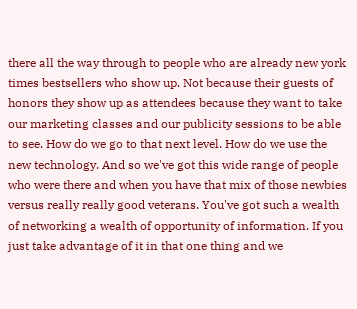there all the way through to people who are already new york times bestsellers who show up. Not because their guests of honors they show up as attendees because they want to take our marketing classes and our publicity sessions to be able to see. How do we go to that next level. How do we use the new technology. And so we've got this wide range of people who were there and when you have that mix of those newbies versus really really good veterans. You've got such a wealth of networking a wealth of opportunity of information. If you just take advantage of it in that one thing and we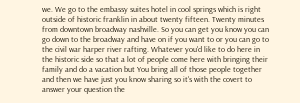we. We go to the embassy suites hotel in cool springs which is right outside of historic franklin in about twenty fifteen. Twenty minutes from downtown broadway nashville. So you can get you know you can go down to the broadway and have on if you want to or you can go to the civil war harper river rafting. Whatever you'd like to do here in the historic side so that a lot of people come here with bringing their family and do a vacation but You bring all of those people together and then we have just you know sharing so it's with the covert to answer your question the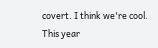covert. I think we're cool. This year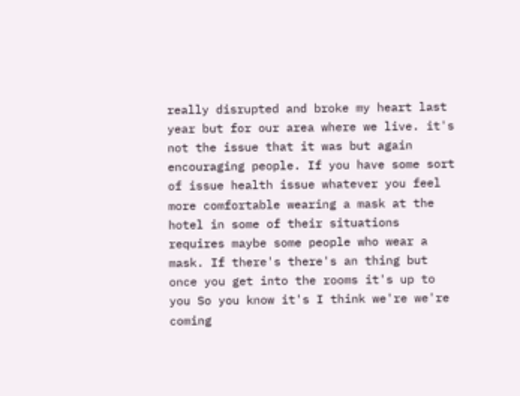really disrupted and broke my heart last year but for our area where we live. it's not the issue that it was but again encouraging people. If you have some sort of issue health issue whatever you feel more comfortable wearing a mask at the hotel in some of their situations requires maybe some people who wear a mask. If there's there's an thing but once you get into the rooms it's up to you So you know it's I think we're we're coming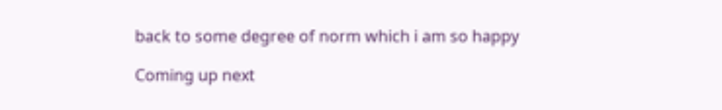back to some degree of norm which i am so happy

Coming up next